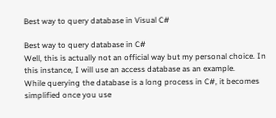Best way to query database in Visual C#

Best way to query database in C#
Well, this is actually not an official way but my personal choice. In this instance, I will use an access database as an example.
While querying the database is a long process in C#, it becomes simplified once you use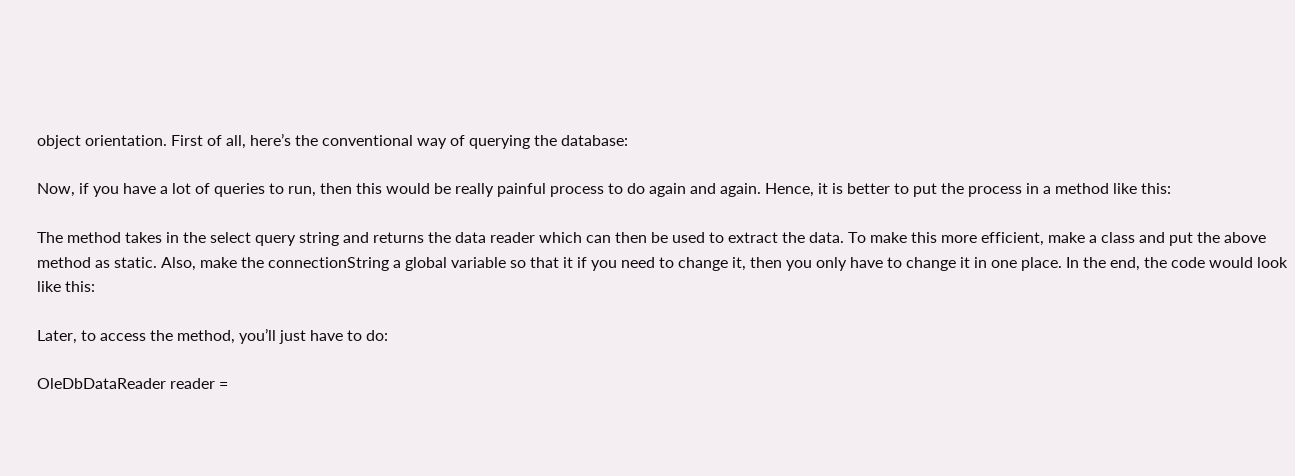object orientation. First of all, here’s the conventional way of querying the database:

Now, if you have a lot of queries to run, then this would be really painful process to do again and again. Hence, it is better to put the process in a method like this:

The method takes in the select query string and returns the data reader which can then be used to extract the data. To make this more efficient, make a class and put the above method as static. Also, make the connectionString a global variable so that it if you need to change it, then you only have to change it in one place. In the end, the code would look like this:

Later, to access the method, you’ll just have to do:

OleDbDataReader reader =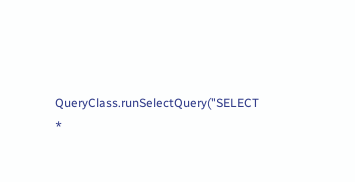QueryClass.runSelectQuery("SELECT *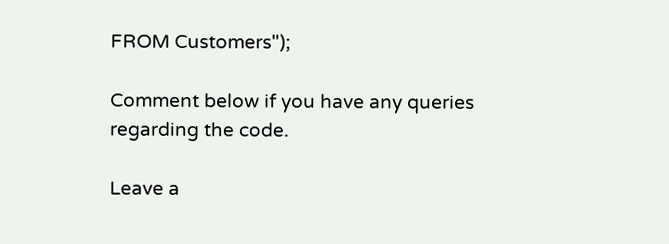FROM Customers");

Comment below if you have any queries regarding the code.

Leave a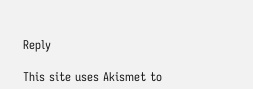Reply

This site uses Akismet to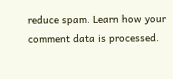reduce spam. Learn how your comment data is processed.